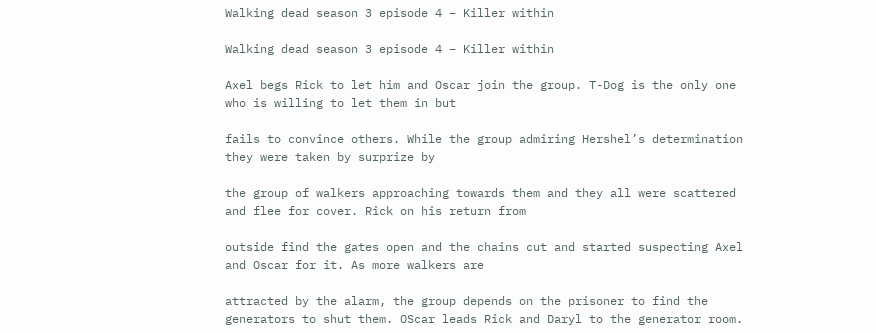Walking dead season 3 episode 4 – Killer within

Walking dead season 3 episode 4 – Killer within

Axel begs Rick to let him and Oscar join the group. T-Dog is the only one who is willing to let them in but

fails to convince others. While the group admiring Hershel’s determination they were taken by surprize by

the group of walkers approaching towards them and they all were scattered and flee for cover. Rick on his return from

outside find the gates open and the chains cut and started suspecting Axel and Oscar for it. As more walkers are

attracted by the alarm, the group depends on the prisoner to find the generators to shut them. OScar leads Rick and Daryl to the generator room.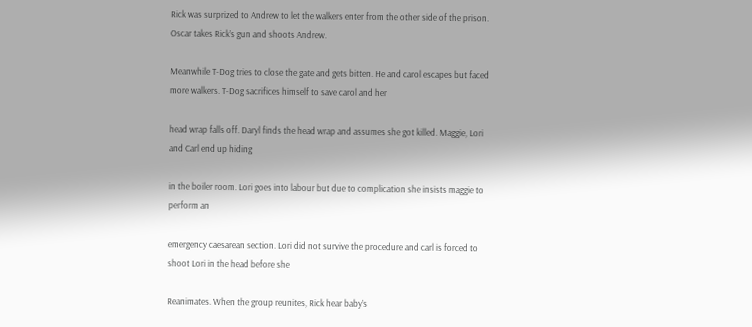Rick was surprized to Andrew to let the walkers enter from the other side of the prison. Oscar takes Rick’s gun and shoots Andrew.

Meanwhile T-Dog tries to close the gate and gets bitten. He and carol escapes but faced more walkers. T-Dog sacrifices himself to save carol and her

head wrap falls off. Daryl finds the head wrap and assumes she got killed. Maggie, Lori and Carl end up hiding

in the boiler room. Lori goes into labour but due to complication she insists maggie to perform an

emergency caesarean section. Lori did not survive the procedure and carl is forced to shoot Lori in the head before she

Reanimates. When the group reunites, Rick hear baby’s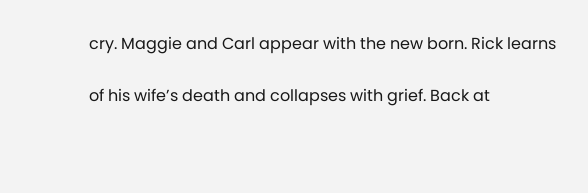cry. Maggie and Carl appear with the new born. Rick learns

of his wife’s death and collapses with grief. Back at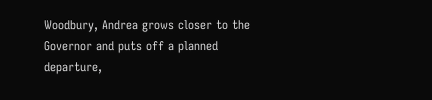Woodbury, Andrea grows closer to the Governor and puts off a planned departure,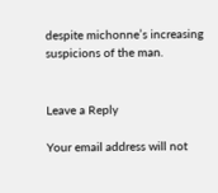despite michonne’s increasing suspicions of the man.


Leave a Reply

Your email address will not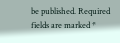be published. Required fields are marked *